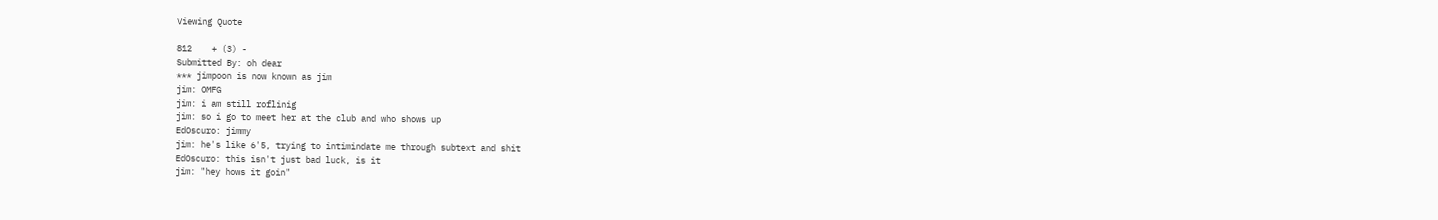Viewing Quote

812    + (3) -
Submitted By: oh dear
*** jimpoon is now known as jim
jim: OMFG
jim: i am still roflinig
jim: so i go to meet her at the club and who shows up
EdOscuro: jimmy
jim: he's like 6'5, trying to intimindate me through subtext and shit
EdOscuro: this isn't just bad luck, is it
jim: "hey hows it goin"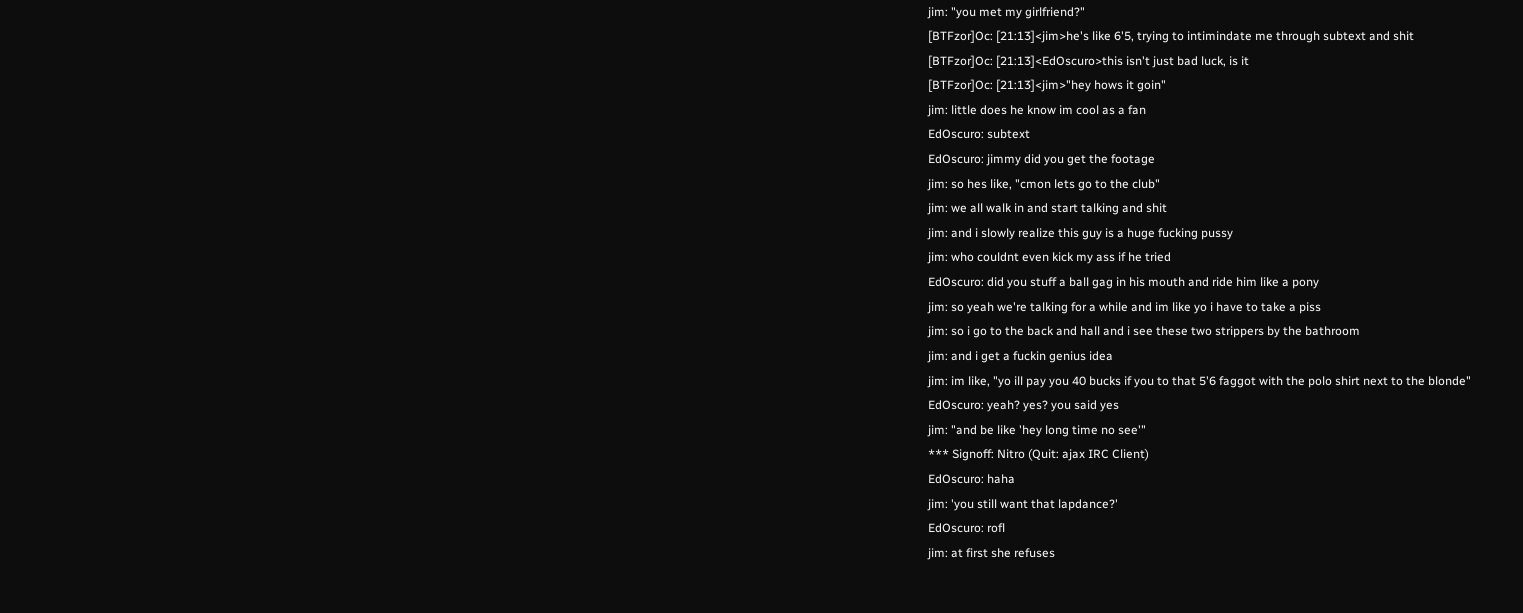jim: "you met my girlfriend?"
[BTFzor]Oc: [21:13]<jim>he's like 6'5, trying to intimindate me through subtext and shit
[BTFzor]Oc: [21:13]<EdOscuro>this isn't just bad luck, is it
[BTFzor]Oc: [21:13]<jim>"hey hows it goin"
jim: little does he know im cool as a fan
EdOscuro: subtext
EdOscuro: jimmy did you get the footage
jim: so hes like, "cmon lets go to the club"
jim: we all walk in and start talking and shit
jim: and i slowly realize this guy is a huge fucking pussy
jim: who couldnt even kick my ass if he tried
EdOscuro: did you stuff a ball gag in his mouth and ride him like a pony
jim: so yeah we're talking for a while and im like yo i have to take a piss
jim: so i go to the back and hall and i see these two strippers by the bathroom
jim: and i get a fuckin genius idea
jim: im like, "yo ill pay you 40 bucks if you to that 5'6 faggot with the polo shirt next to the blonde"
EdOscuro: yeah? yes? you said yes
jim: "and be like 'hey long time no see'"
*** Signoff: Nitro (Quit: ajax IRC Client)
EdOscuro: haha
jim: 'you still want that lapdance?'
EdOscuro: rofl
jim: at first she refuses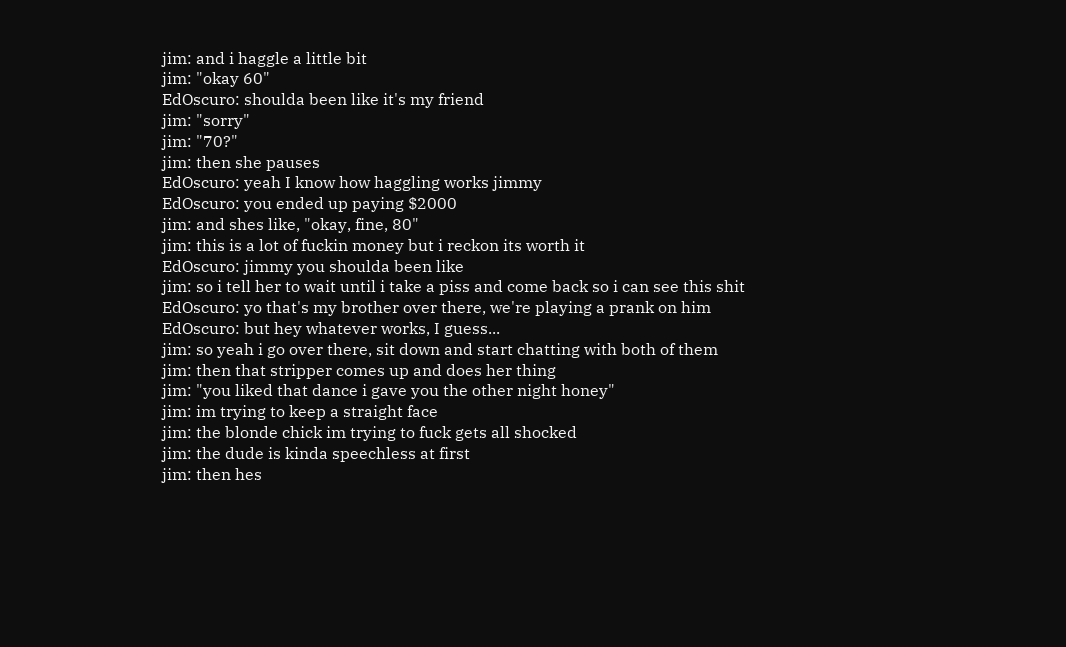jim: and i haggle a little bit
jim: "okay 60"
EdOscuro: shoulda been like it's my friend
jim: "sorry"
jim: "70?"
jim: then she pauses
EdOscuro: yeah I know how haggling works jimmy
EdOscuro: you ended up paying $2000
jim: and shes like, "okay, fine, 80"
jim: this is a lot of fuckin money but i reckon its worth it
EdOscuro: jimmy you shoulda been like
jim: so i tell her to wait until i take a piss and come back so i can see this shit
EdOscuro: yo that's my brother over there, we're playing a prank on him
EdOscuro: but hey whatever works, I guess...
jim: so yeah i go over there, sit down and start chatting with both of them
jim: then that stripper comes up and does her thing
jim: "you liked that dance i gave you the other night honey"
jim: im trying to keep a straight face
jim: the blonde chick im trying to fuck gets all shocked
jim: the dude is kinda speechless at first
jim: then hes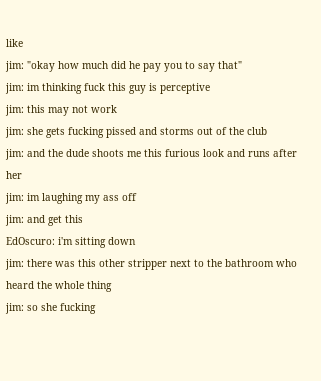like
jim: "okay how much did he pay you to say that"
jim: im thinking fuck this guy is perceptive
jim: this may not work
jim: she gets fucking pissed and storms out of the club
jim: and the dude shoots me this furious look and runs after her
jim: im laughing my ass off
jim: and get this
EdOscuro: i'm sitting down
jim: there was this other stripper next to the bathroom who heard the whole thing
jim: so she fucking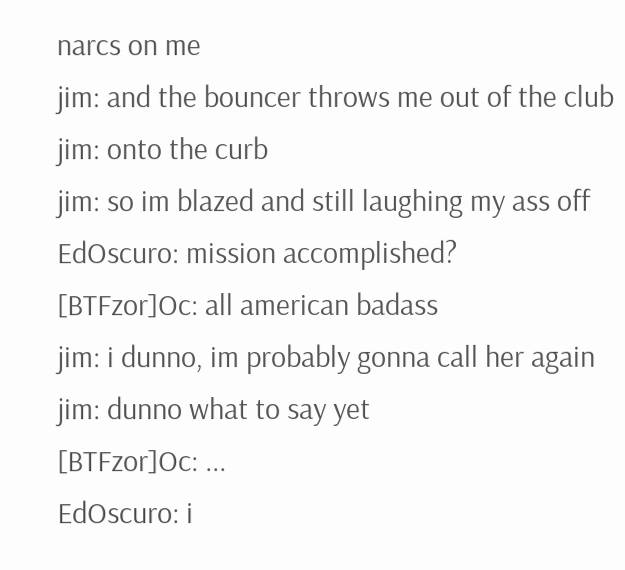narcs on me
jim: and the bouncer throws me out of the club
jim: onto the curb
jim: so im blazed and still laughing my ass off
EdOscuro: mission accomplished?
[BTFzor]Oc: all american badass
jim: i dunno, im probably gonna call her again
jim: dunno what to say yet
[BTFzor]Oc: ...
EdOscuro: i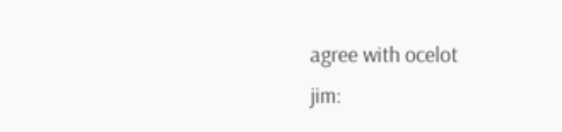agree with ocelot
jim: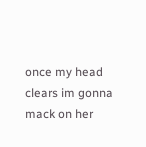once my head clears im gonna mack on her